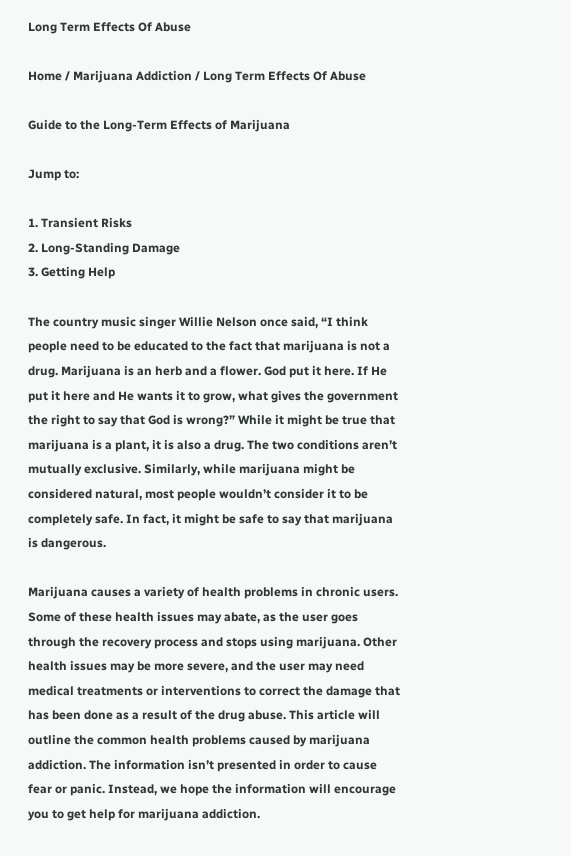Long Term Effects Of Abuse

Home / Marijuana Addiction / Long Term Effects Of Abuse

Guide to the Long-Term Effects of Marijuana

Jump to:

1. Transient Risks
2. Long-Standing Damage
3. Getting Help

The country music singer Willie Nelson once said, “I think people need to be educated to the fact that marijuana is not a drug. Marijuana is an herb and a flower. God put it here. If He put it here and He wants it to grow, what gives the government the right to say that God is wrong?” While it might be true that marijuana is a plant, it is also a drug. The two conditions aren’t mutually exclusive. Similarly, while marijuana might be considered natural, most people wouldn’t consider it to be completely safe. In fact, it might be safe to say that marijuana is dangerous.

Marijuana causes a variety of health problems in chronic users. Some of these health issues may abate, as the user goes through the recovery process and stops using marijuana. Other health issues may be more severe, and the user may need medical treatments or interventions to correct the damage that has been done as a result of the drug abuse. This article will outline the common health problems caused by marijuana addiction. The information isn’t presented in order to cause fear or panic. Instead, we hope the information will encourage you to get help for marijuana addiction.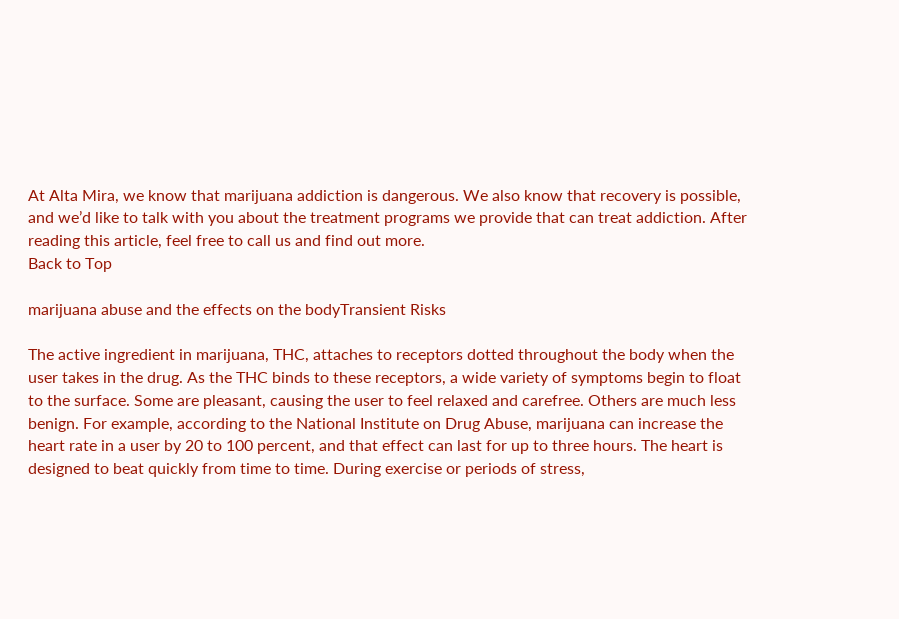At Alta Mira, we know that marijuana addiction is dangerous. We also know that recovery is possible, and we’d like to talk with you about the treatment programs we provide that can treat addiction. After reading this article, feel free to call us and find out more.
Back to Top

marijuana abuse and the effects on the bodyTransient Risks

The active ingredient in marijuana, THC, attaches to receptors dotted throughout the body when the user takes in the drug. As the THC binds to these receptors, a wide variety of symptoms begin to float to the surface. Some are pleasant, causing the user to feel relaxed and carefree. Others are much less benign. For example, according to the National Institute on Drug Abuse, marijuana can increase the heart rate in a user by 20 to 100 percent, and that effect can last for up to three hours. The heart is designed to beat quickly from time to time. During exercise or periods of stress,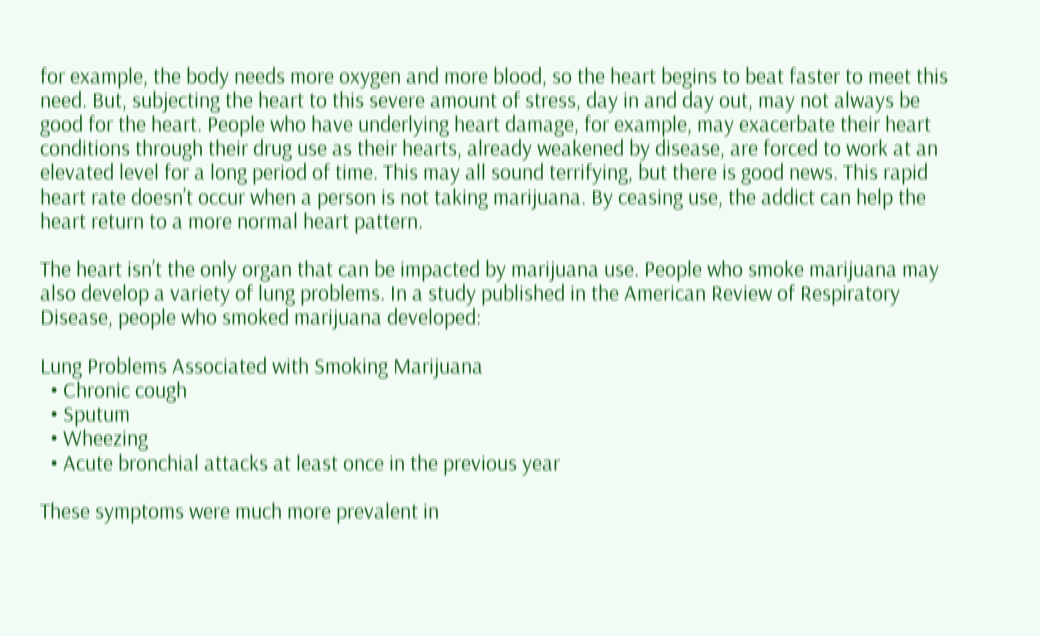for example, the body needs more oxygen and more blood, so the heart begins to beat faster to meet this need. But, subjecting the heart to this severe amount of stress, day in and day out, may not always be good for the heart. People who have underlying heart damage, for example, may exacerbate their heart conditions through their drug use as their hearts, already weakened by disease, are forced to work at an elevated level for a long period of time. This may all sound terrifying, but there is good news. This rapid heart rate doesn’t occur when a person is not taking marijuana. By ceasing use, the addict can help the heart return to a more normal heart pattern.

The heart isn’t the only organ that can be impacted by marijuana use. People who smoke marijuana may also develop a variety of lung problems. In a study published in the American Review of Respiratory Disease, people who smoked marijuana developed:

Lung Problems Associated with Smoking Marijuana
  • Chronic cough
  • Sputum
  • Wheezing
  • Acute bronchial attacks at least once in the previous year

These symptoms were much more prevalent in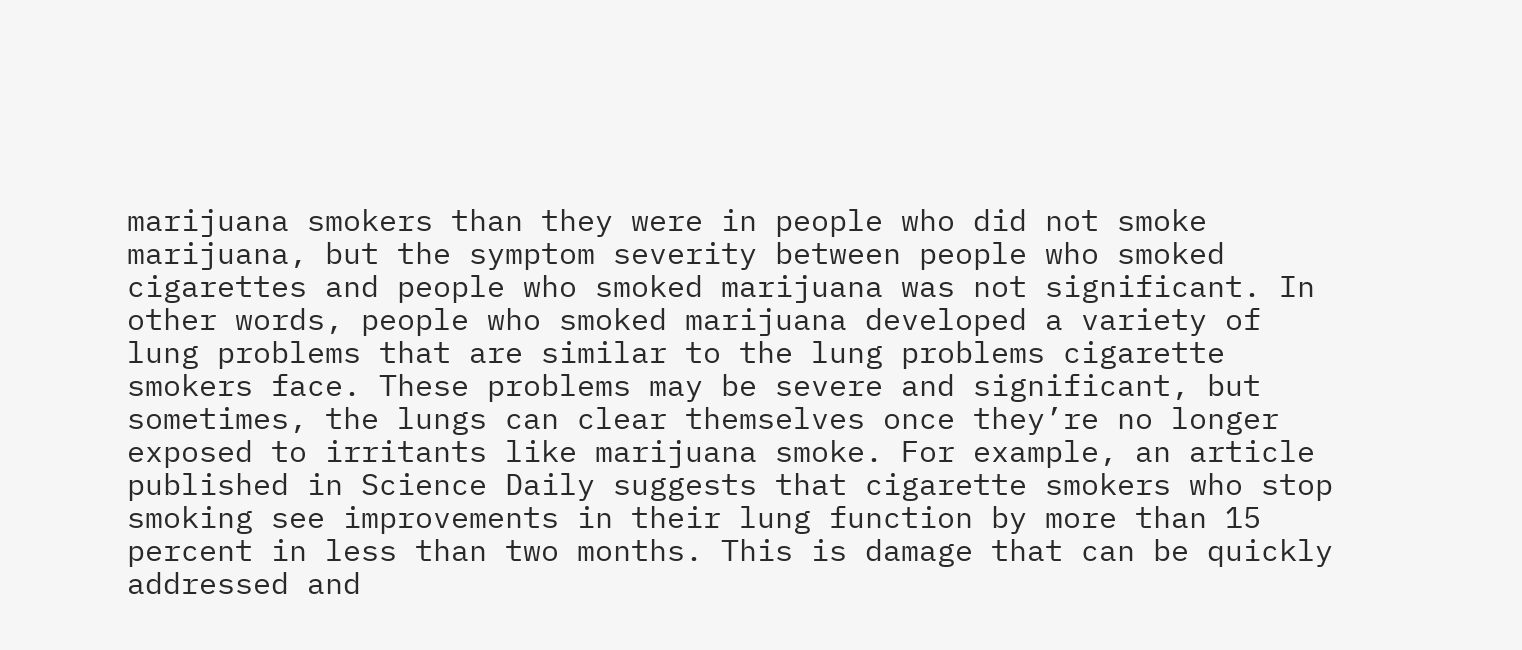marijuana smokers than they were in people who did not smoke marijuana, but the symptom severity between people who smoked cigarettes and people who smoked marijuana was not significant. In other words, people who smoked marijuana developed a variety of lung problems that are similar to the lung problems cigarette smokers face. These problems may be severe and significant, but sometimes, the lungs can clear themselves once they’re no longer exposed to irritants like marijuana smoke. For example, an article published in Science Daily suggests that cigarette smokers who stop smoking see improvements in their lung function by more than 15 percent in less than two months. This is damage that can be quickly addressed and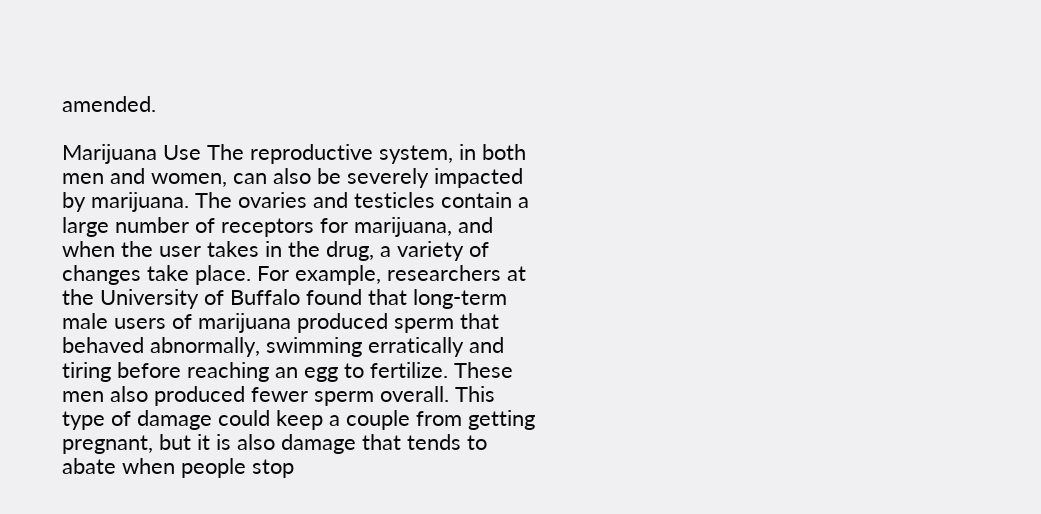amended.

Marijuana Use The reproductive system, in both men and women, can also be severely impacted by marijuana. The ovaries and testicles contain a large number of receptors for marijuana, and when the user takes in the drug, a variety of changes take place. For example, researchers at the University of Buffalo found that long-term male users of marijuana produced sperm that behaved abnormally, swimming erratically and tiring before reaching an egg to fertilize. These men also produced fewer sperm overall. This type of damage could keep a couple from getting pregnant, but it is also damage that tends to abate when people stop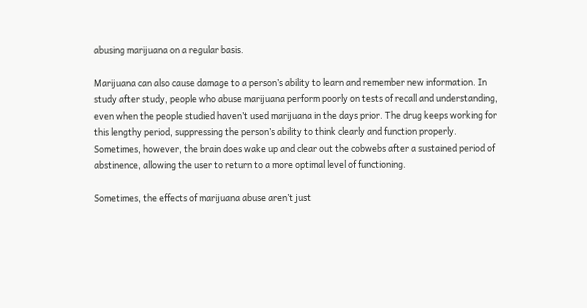abusing marijuana on a regular basis.

Marijuana can also cause damage to a person’s ability to learn and remember new information. In study after study, people who abuse marijuana perform poorly on tests of recall and understanding, even when the people studied haven’t used marijuana in the days prior. The drug keeps working for this lengthy period, suppressing the person’s ability to think clearly and function properly. Sometimes, however, the brain does wake up and clear out the cobwebs after a sustained period of abstinence, allowing the user to return to a more optimal level of functioning.

Sometimes, the effects of marijuana abuse aren’t just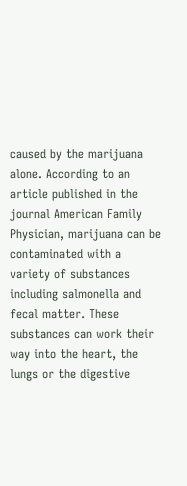caused by the marijuana alone. According to an article published in the journal American Family Physician, marijuana can be contaminated with a variety of substances including salmonella and fecal matter. These substances can work their way into the heart, the lungs or the digestive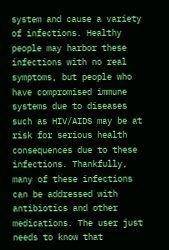system and cause a variety of infections. Healthy people may harbor these infections with no real symptoms, but people who have compromised immune systems due to diseases such as HIV/AIDS may be at risk for serious health consequences due to these infections. Thankfully, many of these infections can be addressed with antibiotics and other medications. The user just needs to know that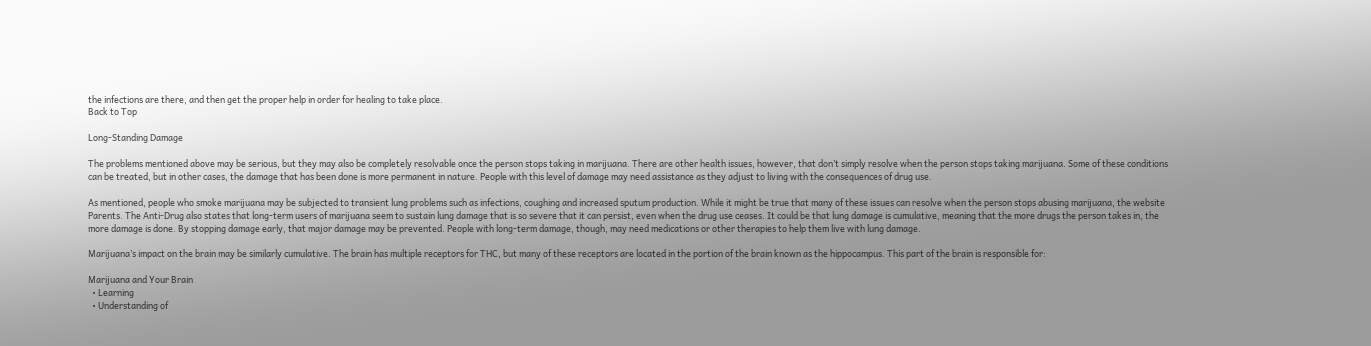the infections are there, and then get the proper help in order for healing to take place.
Back to Top

Long-Standing Damage

The problems mentioned above may be serious, but they may also be completely resolvable once the person stops taking in marijuana. There are other health issues, however, that don’t simply resolve when the person stops taking marijuana. Some of these conditions can be treated, but in other cases, the damage that has been done is more permanent in nature. People with this level of damage may need assistance as they adjust to living with the consequences of drug use.

As mentioned, people who smoke marijuana may be subjected to transient lung problems such as infections, coughing and increased sputum production. While it might be true that many of these issues can resolve when the person stops abusing marijuana, the website Parents. The Anti-Drug also states that long-term users of marijuana seem to sustain lung damage that is so severe that it can persist, even when the drug use ceases. It could be that lung damage is cumulative, meaning that the more drugs the person takes in, the more damage is done. By stopping damage early, that major damage may be prevented. People with long-term damage, though, may need medications or other therapies to help them live with lung damage.

Marijuana’s impact on the brain may be similarly cumulative. The brain has multiple receptors for THC, but many of these receptors are located in the portion of the brain known as the hippocampus. This part of the brain is responsible for:

Marijuana and Your Brain
  • Learning
  • Understanding of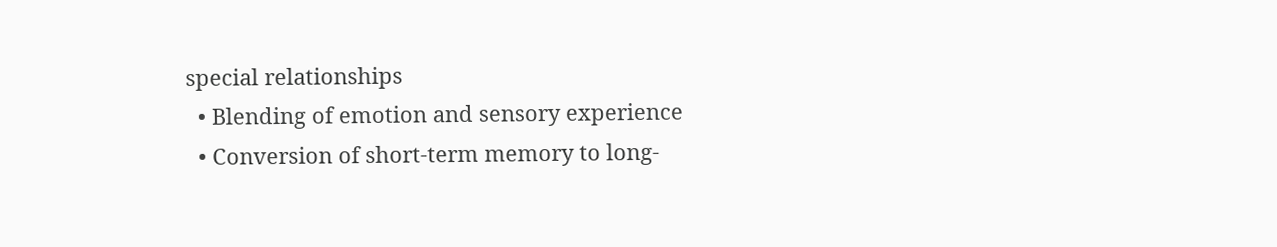special relationships
  • Blending of emotion and sensory experience
  • Conversion of short-term memory to long-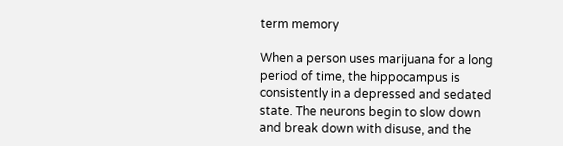term memory

When a person uses marijuana for a long period of time, the hippocampus is consistently in a depressed and sedated state. The neurons begin to slow down and break down with disuse, and the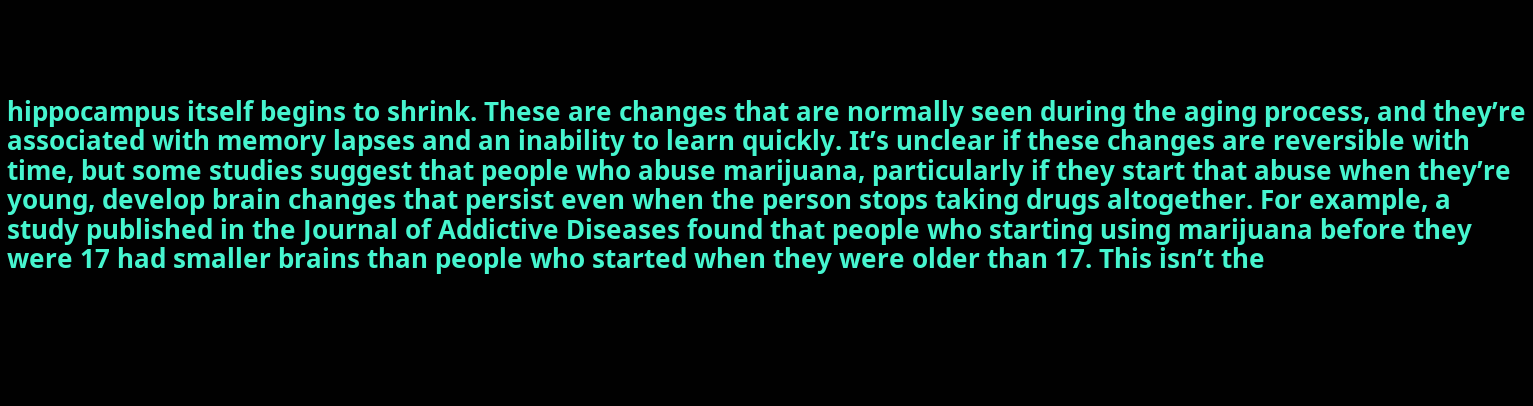hippocampus itself begins to shrink. These are changes that are normally seen during the aging process, and they’re associated with memory lapses and an inability to learn quickly. It’s unclear if these changes are reversible with time, but some studies suggest that people who abuse marijuana, particularly if they start that abuse when they’re young, develop brain changes that persist even when the person stops taking drugs altogether. For example, a study published in the Journal of Addictive Diseases found that people who starting using marijuana before they were 17 had smaller brains than people who started when they were older than 17. This isn’t the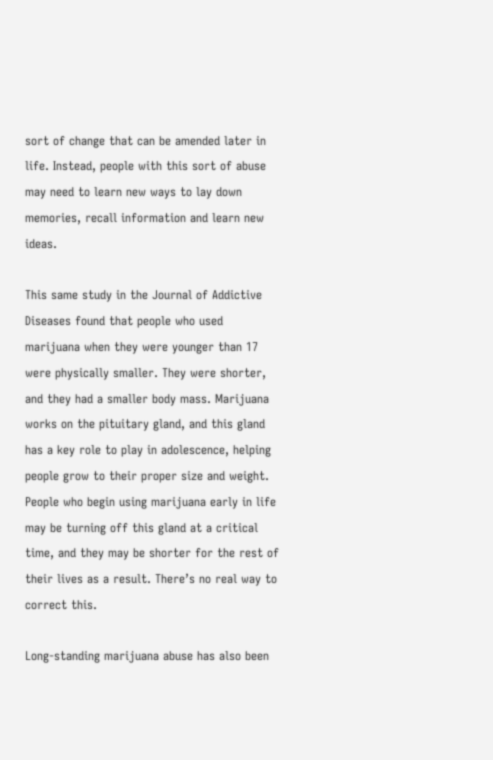sort of change that can be amended later in life. Instead, people with this sort of abuse may need to learn new ways to lay down memories, recall information and learn new ideas.

This same study in the Journal of Addictive Diseases found that people who used marijuana when they were younger than 17 were physically smaller. They were shorter, and they had a smaller body mass. Marijuana works on the pituitary gland, and this gland has a key role to play in adolescence, helping people grow to their proper size and weight. People who begin using marijuana early in life may be turning off this gland at a critical time, and they may be shorter for the rest of their lives as a result. There’s no real way to correct this.

Long-standing marijuana abuse has also been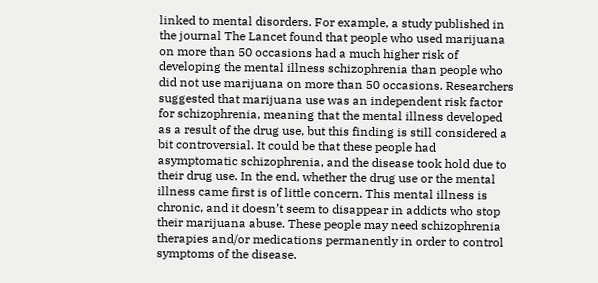linked to mental disorders. For example, a study published in the journal The Lancet found that people who used marijuana on more than 50 occasions had a much higher risk of developing the mental illness schizophrenia than people who did not use marijuana on more than 50 occasions. Researchers suggested that marijuana use was an independent risk factor for schizophrenia, meaning that the mental illness developed as a result of the drug use, but this finding is still considered a bit controversial. It could be that these people had asymptomatic schizophrenia, and the disease took hold due to their drug use. In the end, whether the drug use or the mental illness came first is of little concern. This mental illness is chronic, and it doesn’t seem to disappear in addicts who stop their marijuana abuse. These people may need schizophrenia therapies and/or medications permanently in order to control symptoms of the disease.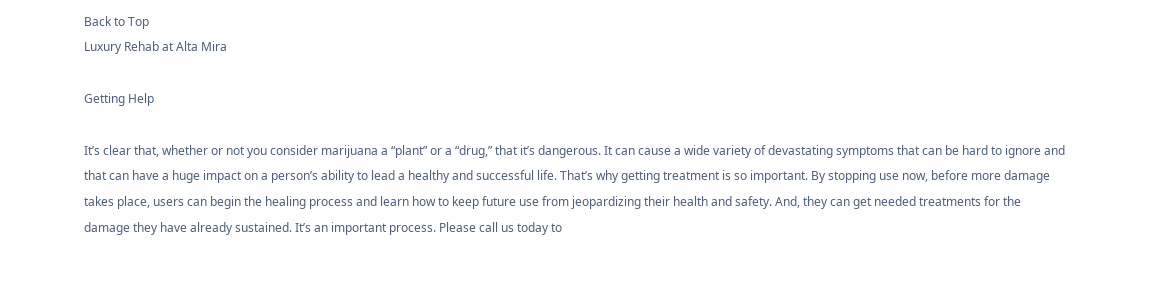Back to Top
Luxury Rehab at Alta Mira

Getting Help

It’s clear that, whether or not you consider marijuana a “plant” or a “drug,” that it’s dangerous. It can cause a wide variety of devastating symptoms that can be hard to ignore and that can have a huge impact on a person’s ability to lead a healthy and successful life. That’s why getting treatment is so important. By stopping use now, before more damage takes place, users can begin the healing process and learn how to keep future use from jeopardizing their health and safety. And, they can get needed treatments for the damage they have already sustained. It’s an important process. Please call us today to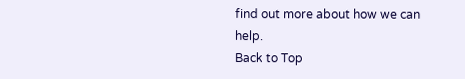find out more about how we can help.
Back to Top